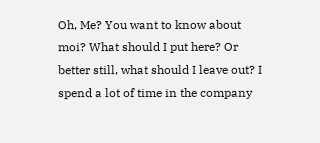Oh, Me? You want to know about moi? What should I put here? Or better still, what should I leave out? I spend a lot of time in the company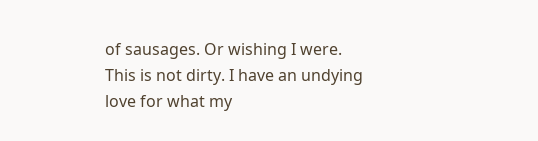of sausages. Or wishing I were. This is not dirty. I have an undying love for what my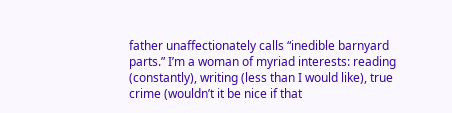father unaffectionately calls “inedible barnyard parts.” I’m a woman of myriad interests: reading (constantly), writing (less than I would like), true crime (wouldn’t it be nice if that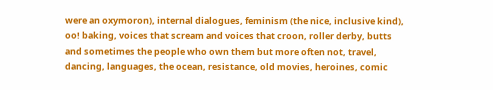were an oxymoron), internal dialogues, feminism (the nice, inclusive kind), oo! baking, voices that scream and voices that croon, roller derby, butts and sometimes the people who own them but more often not, travel, dancing, languages, the ocean, resistance, old movies, heroines, comic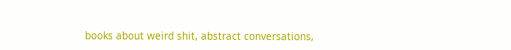books about weird shit, abstract conversations,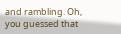and rambling. Oh, you guessed that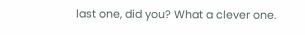last one, did you? What a clever one.